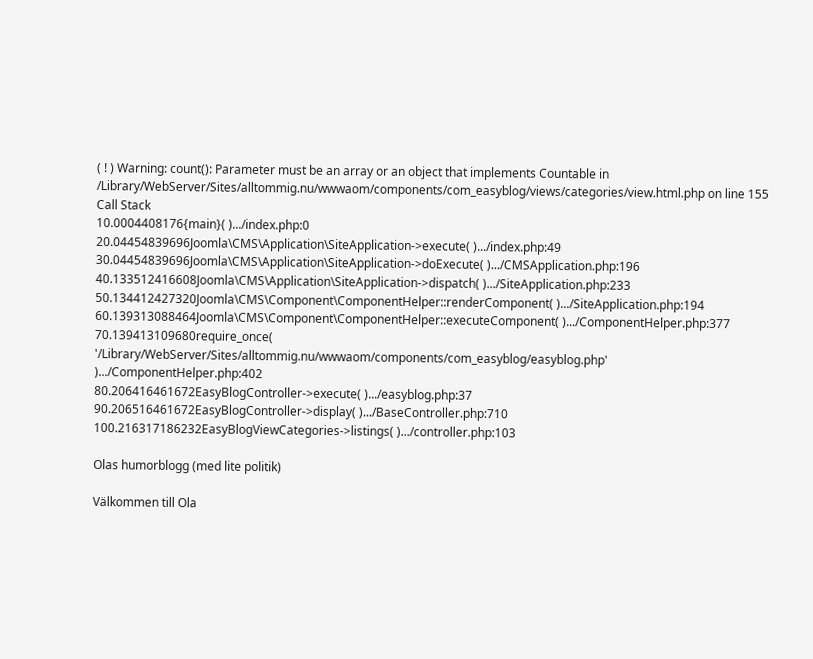( ! ) Warning: count(): Parameter must be an array or an object that implements Countable in /Library/WebServer/Sites/alltommig.nu/wwwaom/components/com_easyblog/views/categories/view.html.php on line 155
Call Stack
10.0004408176{main}( ).../index.php:0
20.04454839696Joomla\CMS\Application\SiteApplication->execute( ).../index.php:49
30.04454839696Joomla\CMS\Application\SiteApplication->doExecute( ).../CMSApplication.php:196
40.133512416608Joomla\CMS\Application\SiteApplication->dispatch( ).../SiteApplication.php:233
50.134412427320Joomla\CMS\Component\ComponentHelper::renderComponent( ).../SiteApplication.php:194
60.139313088464Joomla\CMS\Component\ComponentHelper::executeComponent( ).../ComponentHelper.php:377
70.139413109680require_once( '/Library/WebServer/Sites/alltommig.nu/wwwaom/components/com_easyblog/easyblog.php' ).../ComponentHelper.php:402
80.206416461672EasyBlogController->execute( ).../easyblog.php:37
90.206516461672EasyBlogController->display( ).../BaseController.php:710
100.216317186232EasyBlogViewCategories->listings( ).../controller.php:103

Olas humorblogg (med lite politik)

Välkommen till Ola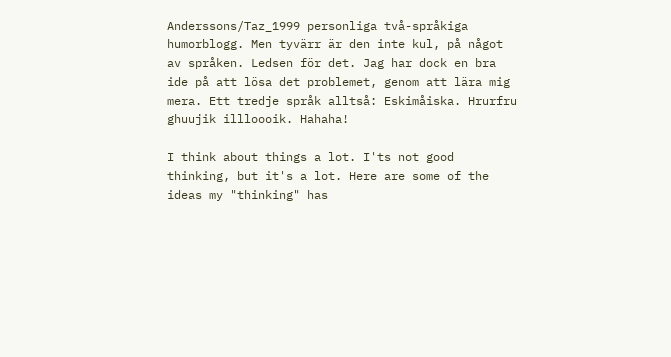Anderssons/Taz_1999 personliga två-språkiga humorblogg. Men tyvärr är den inte kul, på något av språken. Ledsen för det. Jag har dock en bra ide på att lösa det problemet, genom att lära mig mera. Ett tredje språk alltså: Eskimåiska. Hrurfru ghuujik illloooik. Hahaha!

I think about things a lot. I'ts not good thinking, but it's a lot. Here are some of the ideas my "thinking" has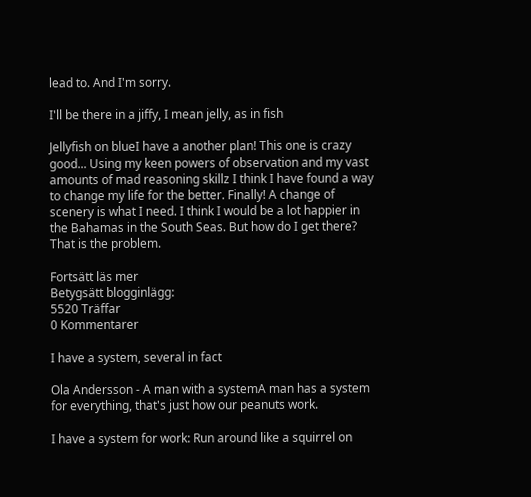lead to. And I'm sorry.

I'll be there in a jiffy, I mean jelly, as in fish

Jellyfish on blueI have a another plan! This one is crazy good... Using my keen powers of observation and my vast amounts of mad reasoning skillz I think I have found a way to change my life for the better. Finally! A change of scenery is what I need. I think I would be a lot happier in the Bahamas in the South Seas. But how do I get there? That is the problem.

Fortsätt läs mer
Betygsätt blogginlägg:
5520 Träffar
0 Kommentarer

I have a system, several in fact

Ola Andersson - A man with a systemA man has a system for everything, that's just how our peanuts work.

I have a system for work: Run around like a squirrel on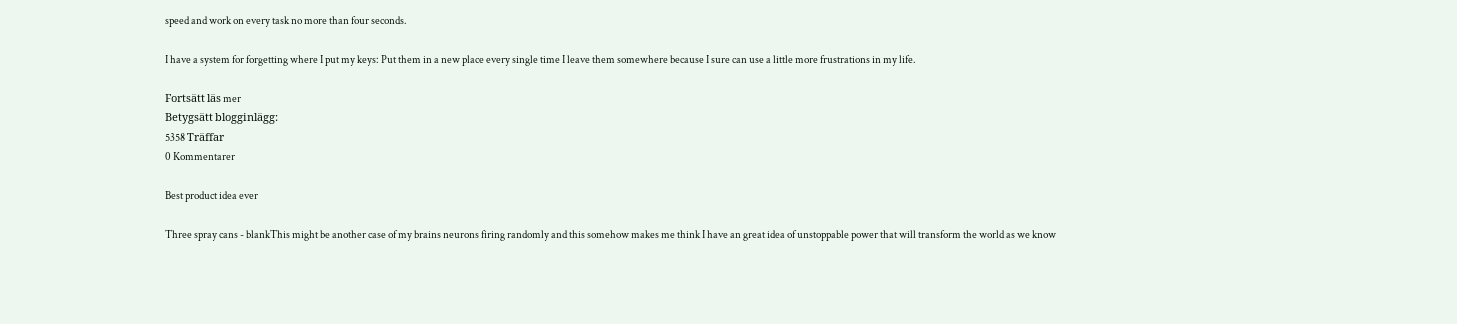speed and work on every task no more than four seconds.

I have a system for forgetting where I put my keys: Put them in a new place every single time I leave them somewhere because I sure can use a little more frustrations in my life.

Fortsätt läs mer
Betygsätt blogginlägg:
5358 Träffar
0 Kommentarer

Best product idea ever

Three spray cans - blankThis might be another case of my brains neurons firing randomly and this somehow makes me think I have an great idea of unstoppable power that will transform the world as we know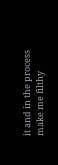it and in the process make me filthy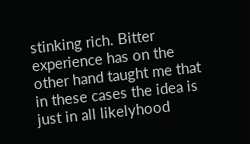stinking rich. Bitter experience has on the other hand taught me that in these cases the idea is just in all likelyhood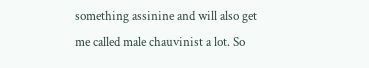something assinine and will also get me called male chauvinist a lot. So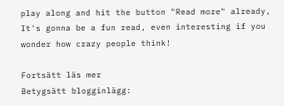play along and hit the button "Read more" already, It's gonna be a fun read, even interesting if you wonder how crazy people think!

Fortsätt läs mer
Betygsätt blogginlägg: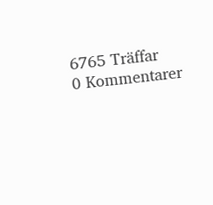6765 Träffar
0 Kommentarer